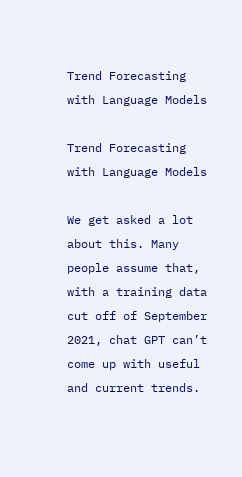Trend Forecasting with Language Models

Trend Forecasting with Language Models

We get asked a lot about this. Many people assume that, with a training data cut off of September 2021, chat GPT can’t come up with useful and current trends.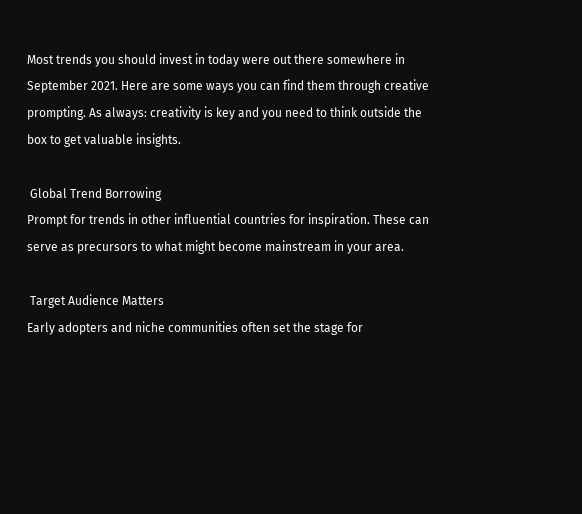Most trends you should invest in today were out there somewhere in September 2021. Here are some ways you can find them through creative prompting. As always: creativity is key and you need to think outside the box to get valuable insights.

 Global Trend Borrowing
Prompt for trends in other influential countries for inspiration. These can serve as precursors to what might become mainstream in your area.

 Target Audience Matters
Early adopters and niche communities often set the stage for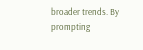broader trends. By prompting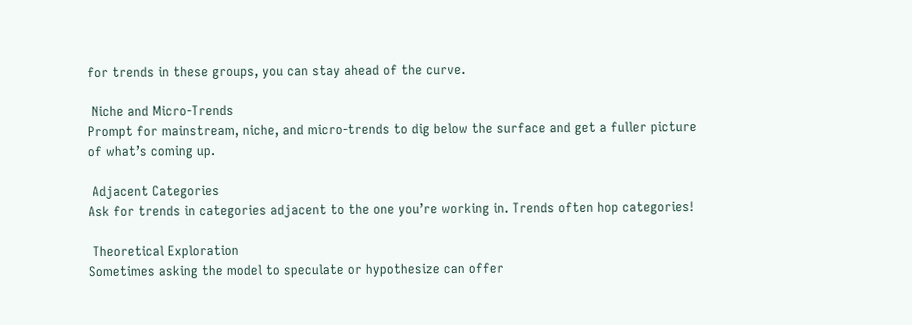for trends in these groups, you can stay ahead of the curve.

 Niche and Micro-Trends
Prompt for mainstream, niche, and micro-trends to dig below the surface and get a fuller picture of what’s coming up.

 Adjacent Categories
Ask for trends in categories adjacent to the one you’re working in. Trends often hop categories!

 Theoretical Exploration
Sometimes asking the model to speculate or hypothesize can offer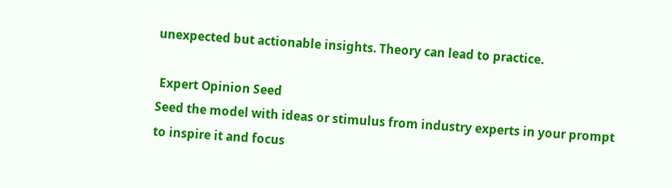unexpected but actionable insights. Theory can lead to practice.

 Expert Opinion Seed
Seed the model with ideas or stimulus from industry experts in your prompt to inspire it and focus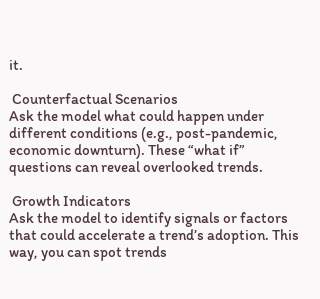it.

 Counterfactual Scenarios
Ask the model what could happen under different conditions (e.g., post-pandemic, economic downturn). These “what if” questions can reveal overlooked trends.

 Growth Indicators
Ask the model to identify signals or factors that could accelerate a trend’s adoption. This way, you can spot trends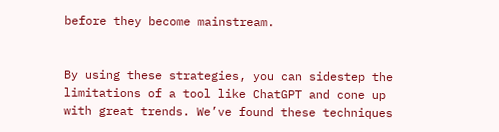before they become mainstream.


By using these strategies, you can sidestep the limitations of a tool like ChatGPT and cone up with great trends. We’ve found these techniques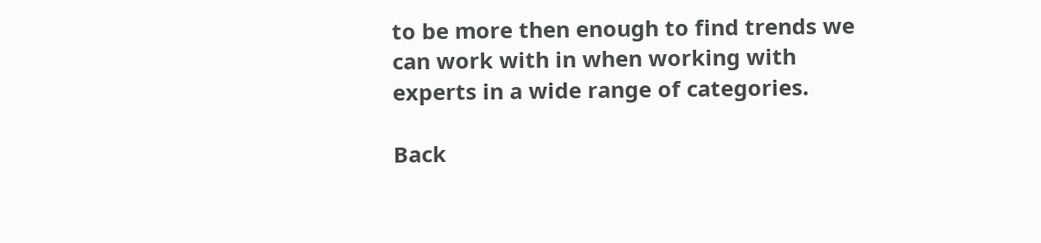to be more then enough to find trends we can work with in when working with experts in a wide range of categories.

Back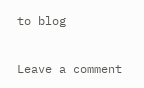to blog

Leave a comment